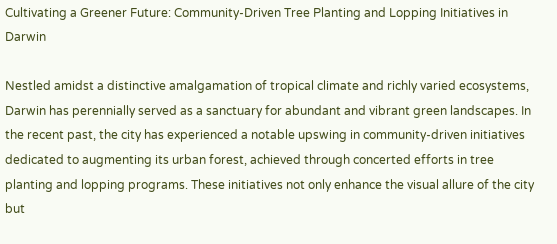Cultivating a Greener Future: Community-Driven Tree Planting and Lopping Initiatives in Darwin

Nestled amidst a distinctive amalgamation of tropical climate and richly varied ecosystems, Darwin has perennially served as a sanctuary for abundant and vibrant green landscapes. In the recent past, the city has experienced a notable upswing in community-driven initiatives dedicated to augmenting its urban forest, achieved through concerted efforts in tree planting and lopping programs. These initiatives not only enhance the visual allure of the city but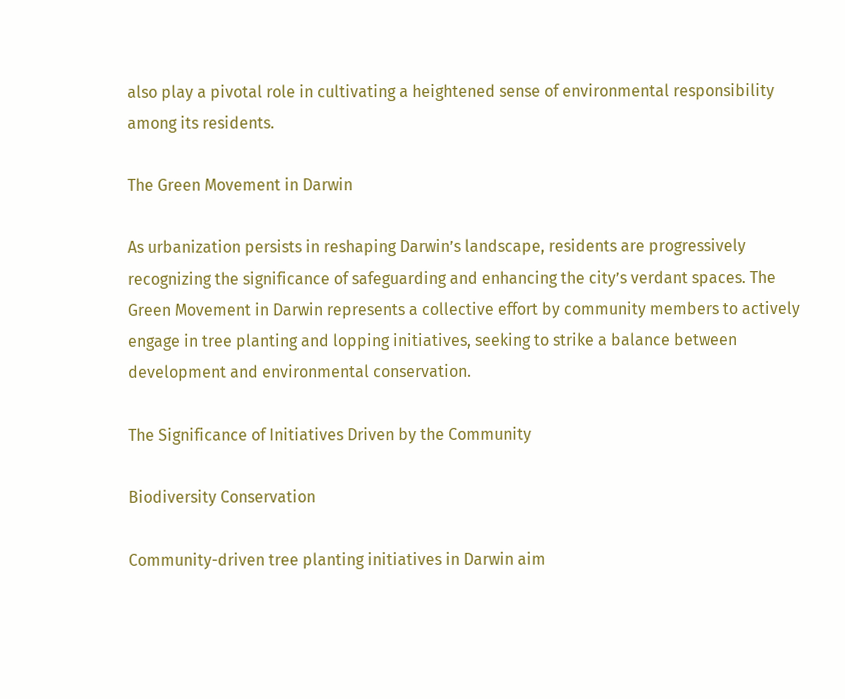also play a pivotal role in cultivating a heightened sense of environmental responsibility among its residents.

The Green Movement in Darwin

As urbanization persists in reshaping Darwin’s landscape, residents are progressively recognizing the significance of safeguarding and enhancing the city’s verdant spaces. The Green Movement in Darwin represents a collective effort by community members to actively engage in tree planting and lopping initiatives, seeking to strike a balance between development and environmental conservation.

The Significance of Initiatives Driven by the Community

Biodiversity Conservation

Community-driven tree planting initiatives in Darwin aim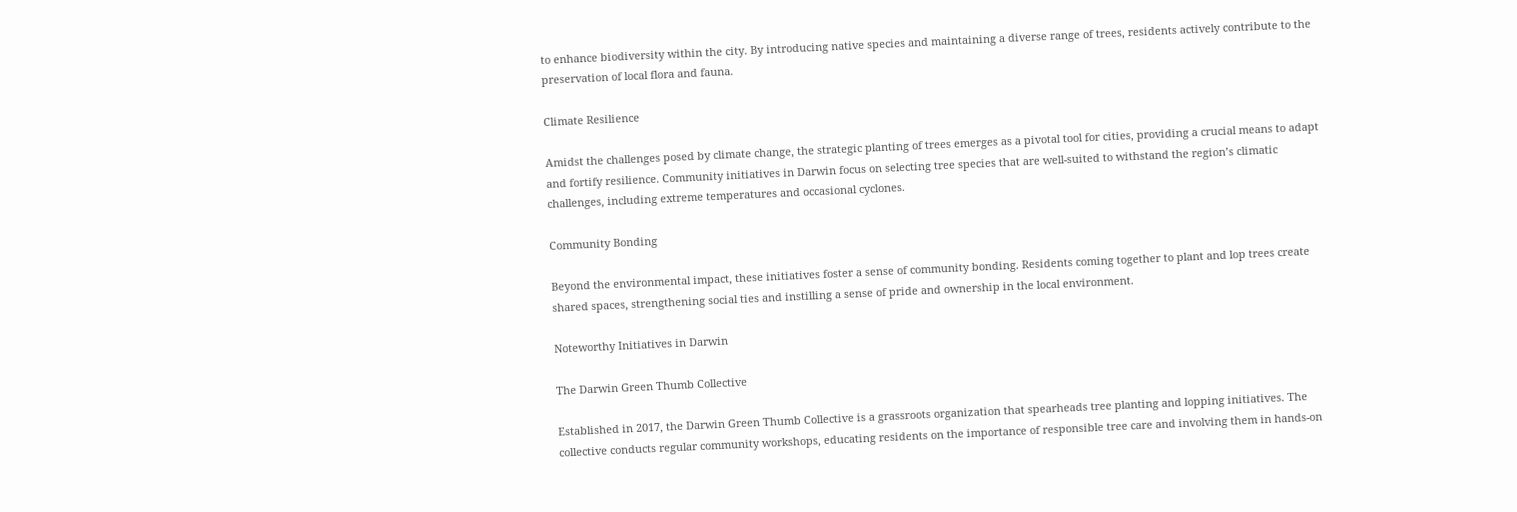to enhance biodiversity within the city. By introducing native species and maintaining a diverse range of trees, residents actively contribute to the preservation of local flora and fauna.

Climate Resilience

Amidst the challenges posed by climate change, the strategic planting of trees emerges as a pivotal tool for cities, providing a crucial means to adapt and fortify resilience. Community initiatives in Darwin focus on selecting tree species that are well-suited to withstand the region’s climatic challenges, including extreme temperatures and occasional cyclones.

Community Bonding

Beyond the environmental impact, these initiatives foster a sense of community bonding. Residents coming together to plant and lop trees create shared spaces, strengthening social ties and instilling a sense of pride and ownership in the local environment.

Noteworthy Initiatives in Darwin

The Darwin Green Thumb Collective

Established in 2017, the Darwin Green Thumb Collective is a grassroots organization that spearheads tree planting and lopping initiatives. The collective conducts regular community workshops, educating residents on the importance of responsible tree care and involving them in hands-on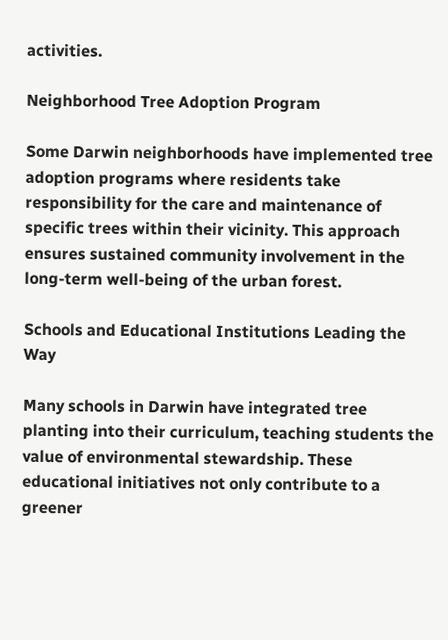activities.

Neighborhood Tree Adoption Program

Some Darwin neighborhoods have implemented tree adoption programs where residents take responsibility for the care and maintenance of specific trees within their vicinity. This approach ensures sustained community involvement in the long-term well-being of the urban forest.

Schools and Educational Institutions Leading the Way

Many schools in Darwin have integrated tree planting into their curriculum, teaching students the value of environmental stewardship. These educational initiatives not only contribute to a greener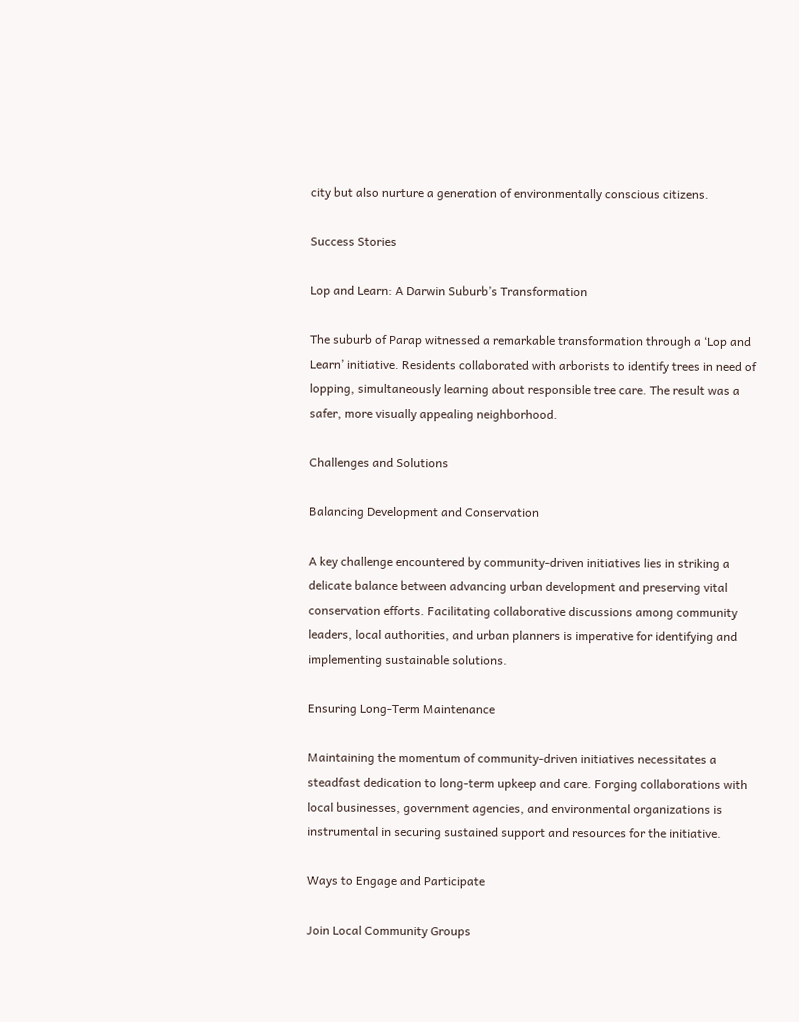city but also nurture a generation of environmentally conscious citizens.

Success Stories

Lop and Learn: A Darwin Suburb’s Transformation

The suburb of Parap witnessed a remarkable transformation through a ‘Lop and Learn’ initiative. Residents collaborated with arborists to identify trees in need of lopping, simultaneously learning about responsible tree care. The result was a safer, more visually appealing neighborhood.

Challenges and Solutions

Balancing Development and Conservation

A key challenge encountered by community-driven initiatives lies in striking a delicate balance between advancing urban development and preserving vital conservation efforts. Facilitating collaborative discussions among community leaders, local authorities, and urban planners is imperative for identifying and implementing sustainable solutions.

Ensuring Long-Term Maintenance

Maintaining the momentum of community-driven initiatives necessitates a steadfast dedication to long-term upkeep and care. Forging collaborations with local businesses, government agencies, and environmental organizations is instrumental in securing sustained support and resources for the initiative.

Ways to Engage and Participate

Join Local Community Groups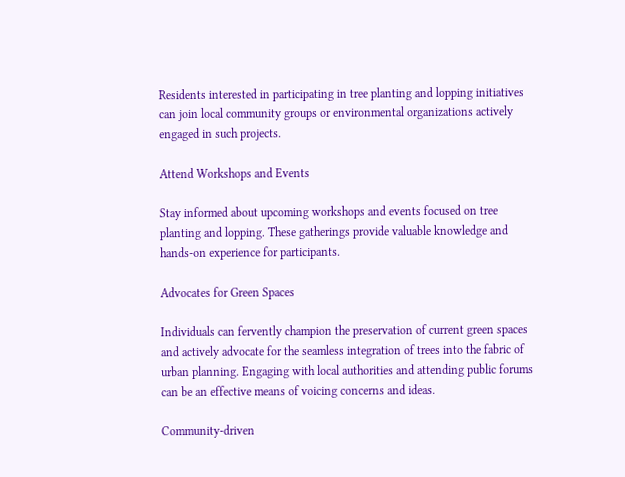Residents interested in participating in tree planting and lopping initiatives can join local community groups or environmental organizations actively engaged in such projects.

Attend Workshops and Events

Stay informed about upcoming workshops and events focused on tree planting and lopping. These gatherings provide valuable knowledge and hands-on experience for participants.

Advocates for Green Spaces

Individuals can fervently champion the preservation of current green spaces and actively advocate for the seamless integration of trees into the fabric of urban planning. Engaging with local authorities and attending public forums can be an effective means of voicing concerns and ideas.

Community-driven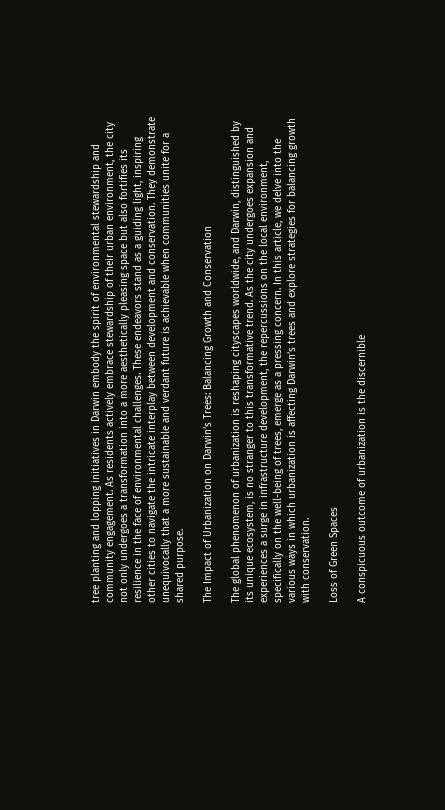tree planting and lopping initiatives in Darwin embody the spirit of environmental stewardship and community engagement. As residents actively embrace stewardship of their urban environment, the city not only undergoes a transformation into a more aesthetically pleasing space but also fortifies its resilience in the face of environmental challenges. These endeavors stand as a guiding light, inspiring other cities to navigate the intricate interplay between development and conservation. They demonstrate unequivocally that a more sustainable and verdant future is achievable when communities unite for a shared purpose.

The Impact of Urbanization on Darwin’s Trees: Balancing Growth and Conservation

The global phenomenon of urbanization is reshaping cityscapes worldwide, and Darwin, distinguished by its unique ecosystem, is no stranger to this transformative trend. As the city undergoes expansion and experiences a surge in infrastructure development, the repercussions on the local environment, specifically on the well-being of trees, emerge as a pressing concern. In this article, we delve into the various ways in which urbanization is affecting Darwin’s trees and explore strategies for balancing growth with conservation.

Loss of Green Spaces

A conspicuous outcome of urbanization is the discernible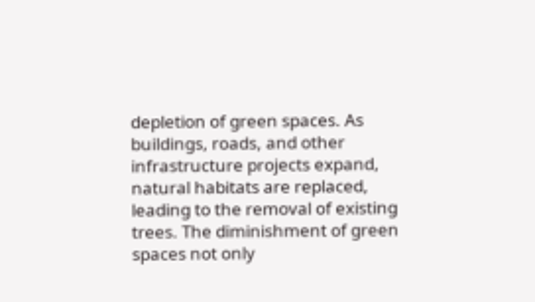depletion of green spaces. As buildings, roads, and other infrastructure projects expand, natural habitats are replaced, leading to the removal of existing trees. The diminishment of green spaces not only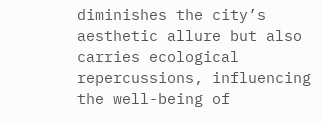diminishes the city’s aesthetic allure but also carries ecological repercussions, influencing the well-being of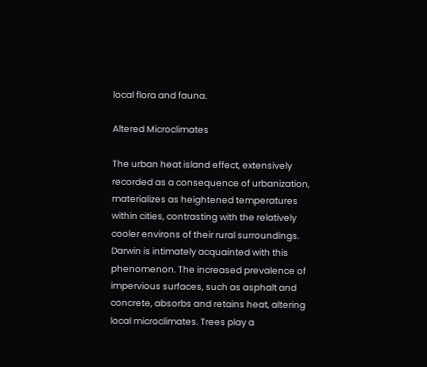local flora and fauna.

Altered Microclimates

The urban heat island effect, extensively recorded as a consequence of urbanization, materializes as heightened temperatures within cities, contrasting with the relatively cooler environs of their rural surroundings. Darwin is intimately acquainted with this phenomenon. The increased prevalence of impervious surfaces, such as asphalt and concrete, absorbs and retains heat, altering local microclimates. Trees play a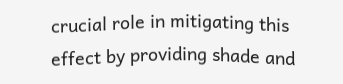crucial role in mitigating this effect by providing shade and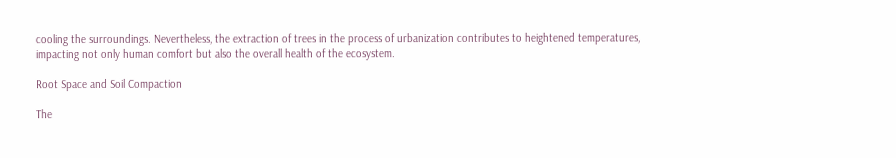cooling the surroundings. Nevertheless, the extraction of trees in the process of urbanization contributes to heightened temperatures, impacting not only human comfort but also the overall health of the ecosystem.

Root Space and Soil Compaction

The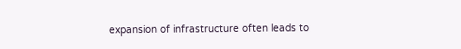expansion of infrastructure often leads to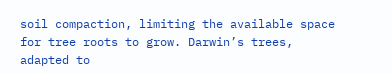soil compaction, limiting the available space for tree roots to grow. Darwin’s trees, adapted to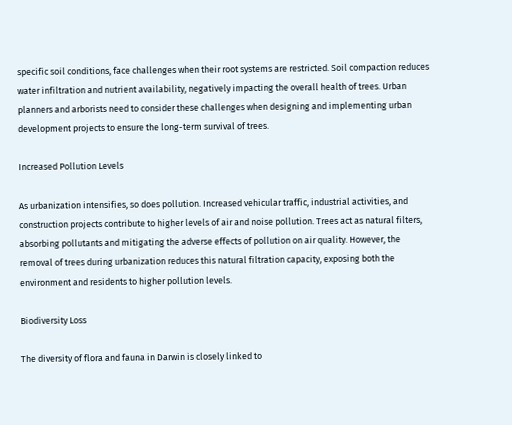specific soil conditions, face challenges when their root systems are restricted. Soil compaction reduces water infiltration and nutrient availability, negatively impacting the overall health of trees. Urban planners and arborists need to consider these challenges when designing and implementing urban development projects to ensure the long-term survival of trees.

Increased Pollution Levels

As urbanization intensifies, so does pollution. Increased vehicular traffic, industrial activities, and construction projects contribute to higher levels of air and noise pollution. Trees act as natural filters, absorbing pollutants and mitigating the adverse effects of pollution on air quality. However, the removal of trees during urbanization reduces this natural filtration capacity, exposing both the environment and residents to higher pollution levels.

Biodiversity Loss

The diversity of flora and fauna in Darwin is closely linked to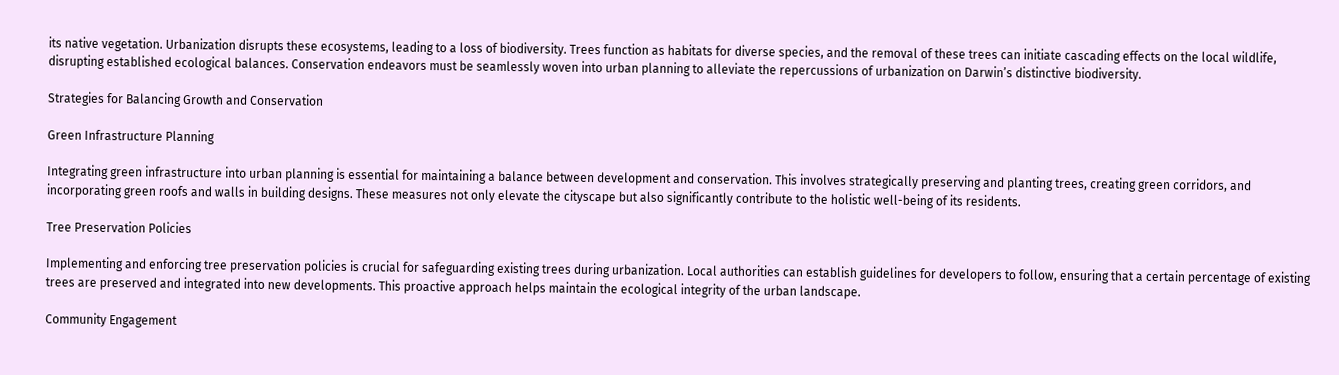its native vegetation. Urbanization disrupts these ecosystems, leading to a loss of biodiversity. Trees function as habitats for diverse species, and the removal of these trees can initiate cascading effects on the local wildlife, disrupting established ecological balances. Conservation endeavors must be seamlessly woven into urban planning to alleviate the repercussions of urbanization on Darwin’s distinctive biodiversity.

Strategies for Balancing Growth and Conservation

Green Infrastructure Planning

Integrating green infrastructure into urban planning is essential for maintaining a balance between development and conservation. This involves strategically preserving and planting trees, creating green corridors, and incorporating green roofs and walls in building designs. These measures not only elevate the cityscape but also significantly contribute to the holistic well-being of its residents.

Tree Preservation Policies

Implementing and enforcing tree preservation policies is crucial for safeguarding existing trees during urbanization. Local authorities can establish guidelines for developers to follow, ensuring that a certain percentage of existing trees are preserved and integrated into new developments. This proactive approach helps maintain the ecological integrity of the urban landscape.

Community Engagement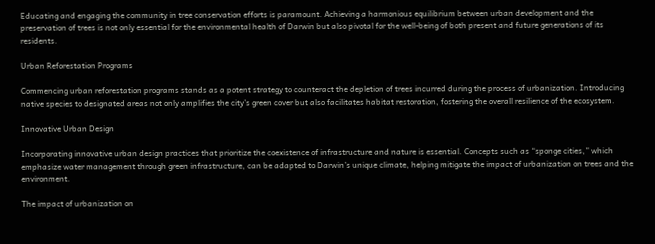Educating and engaging the community in tree conservation efforts is paramount. Achieving a harmonious equilibrium between urban development and the preservation of trees is not only essential for the environmental health of Darwin but also pivotal for the well-being of both present and future generations of its residents.

Urban Reforestation Programs

Commencing urban reforestation programs stands as a potent strategy to counteract the depletion of trees incurred during the process of urbanization. Introducing native species to designated areas not only amplifies the city’s green cover but also facilitates habitat restoration, fostering the overall resilience of the ecosystem.

Innovative Urban Design

Incorporating innovative urban design practices that prioritize the coexistence of infrastructure and nature is essential. Concepts such as “sponge cities,” which emphasize water management through green infrastructure, can be adapted to Darwin’s unique climate, helping mitigate the impact of urbanization on trees and the environment.

The impact of urbanization on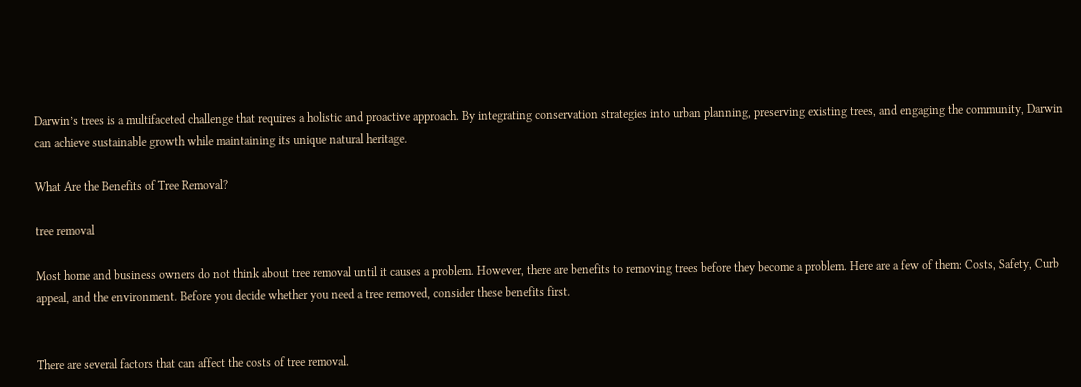Darwin’s trees is a multifaceted challenge that requires a holistic and proactive approach. By integrating conservation strategies into urban planning, preserving existing trees, and engaging the community, Darwin can achieve sustainable growth while maintaining its unique natural heritage.

What Are the Benefits of Tree Removal?

tree removal

Most home and business owners do not think about tree removal until it causes a problem. However, there are benefits to removing trees before they become a problem. Here are a few of them: Costs, Safety, Curb appeal, and the environment. Before you decide whether you need a tree removed, consider these benefits first.


There are several factors that can affect the costs of tree removal.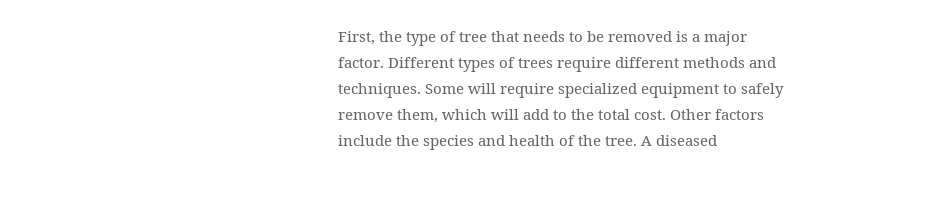First, the type of tree that needs to be removed is a major factor. Different types of trees require different methods and techniques. Some will require specialized equipment to safely remove them, which will add to the total cost. Other factors include the species and health of the tree. A diseased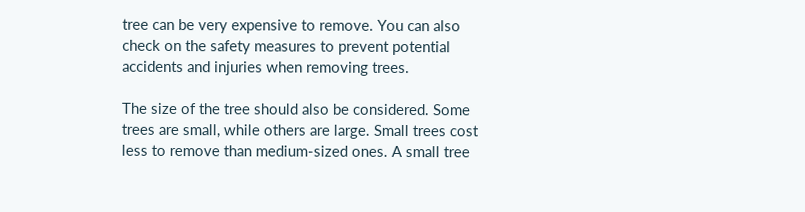tree can be very expensive to remove. You can also check on the safety measures to prevent potential accidents and injuries when removing trees.

The size of the tree should also be considered. Some trees are small, while others are large. Small trees cost less to remove than medium-sized ones. A small tree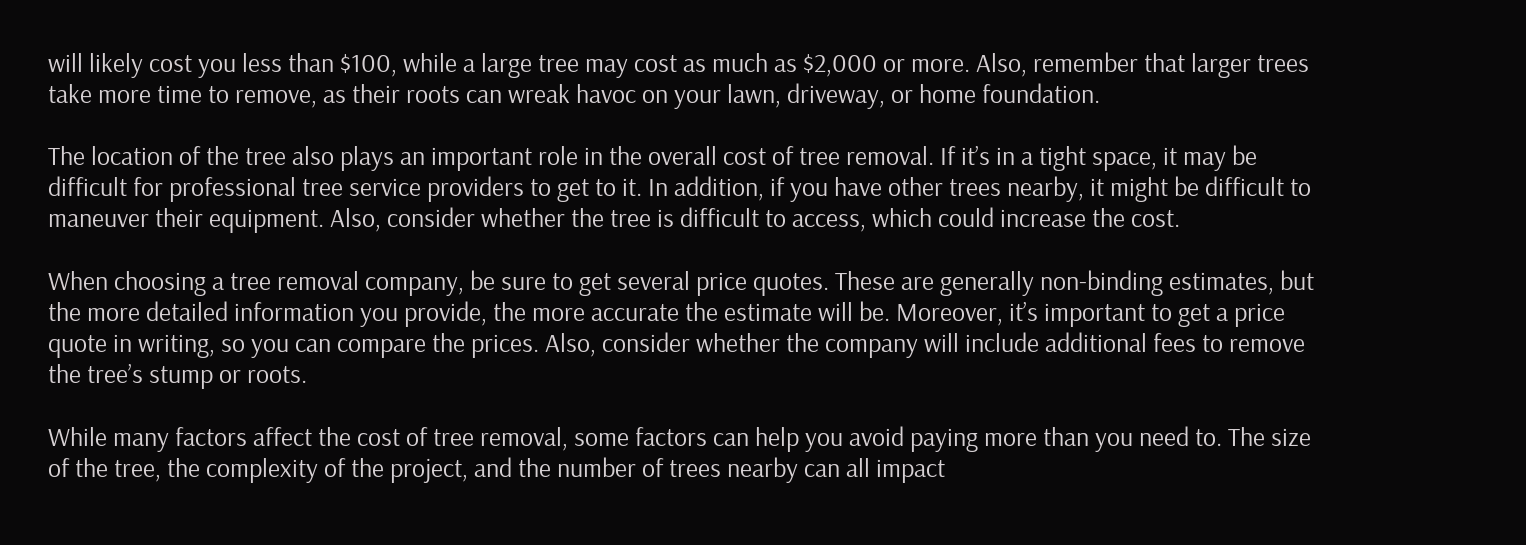will likely cost you less than $100, while a large tree may cost as much as $2,000 or more. Also, remember that larger trees take more time to remove, as their roots can wreak havoc on your lawn, driveway, or home foundation.

The location of the tree also plays an important role in the overall cost of tree removal. If it’s in a tight space, it may be difficult for professional tree service providers to get to it. In addition, if you have other trees nearby, it might be difficult to maneuver their equipment. Also, consider whether the tree is difficult to access, which could increase the cost.

When choosing a tree removal company, be sure to get several price quotes. These are generally non-binding estimates, but the more detailed information you provide, the more accurate the estimate will be. Moreover, it’s important to get a price quote in writing, so you can compare the prices. Also, consider whether the company will include additional fees to remove the tree’s stump or roots.

While many factors affect the cost of tree removal, some factors can help you avoid paying more than you need to. The size of the tree, the complexity of the project, and the number of trees nearby can all impact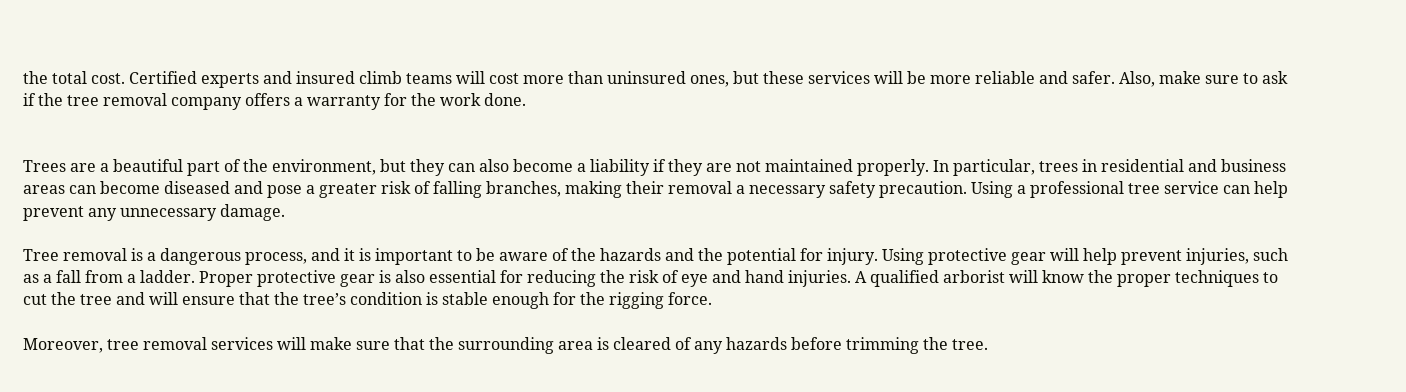the total cost. Certified experts and insured climb teams will cost more than uninsured ones, but these services will be more reliable and safer. Also, make sure to ask if the tree removal company offers a warranty for the work done.


Trees are a beautiful part of the environment, but they can also become a liability if they are not maintained properly. In particular, trees in residential and business areas can become diseased and pose a greater risk of falling branches, making their removal a necessary safety precaution. Using a professional tree service can help prevent any unnecessary damage.

Tree removal is a dangerous process, and it is important to be aware of the hazards and the potential for injury. Using protective gear will help prevent injuries, such as a fall from a ladder. Proper protective gear is also essential for reducing the risk of eye and hand injuries. A qualified arborist will know the proper techniques to cut the tree and will ensure that the tree’s condition is stable enough for the rigging force.

Moreover, tree removal services will make sure that the surrounding area is cleared of any hazards before trimming the tree.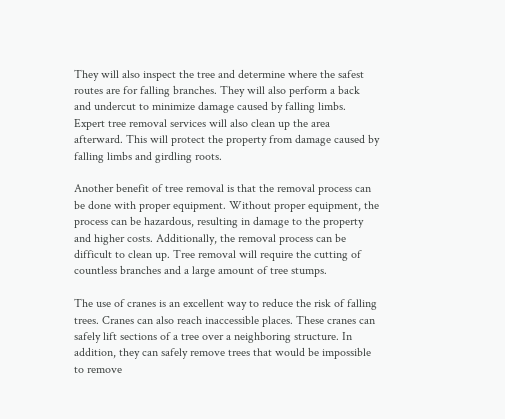They will also inspect the tree and determine where the safest routes are for falling branches. They will also perform a back and undercut to minimize damage caused by falling limbs. Expert tree removal services will also clean up the area afterward. This will protect the property from damage caused by falling limbs and girdling roots.

Another benefit of tree removal is that the removal process can be done with proper equipment. Without proper equipment, the process can be hazardous, resulting in damage to the property and higher costs. Additionally, the removal process can be difficult to clean up. Tree removal will require the cutting of countless branches and a large amount of tree stumps.

The use of cranes is an excellent way to reduce the risk of falling trees. Cranes can also reach inaccessible places. These cranes can safely lift sections of a tree over a neighboring structure. In addition, they can safely remove trees that would be impossible to remove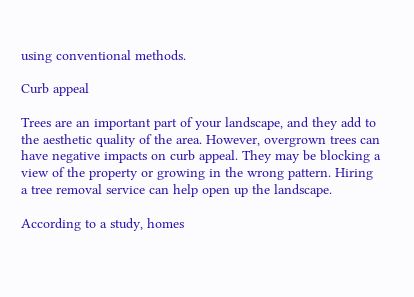using conventional methods.

Curb appeal

Trees are an important part of your landscape, and they add to the aesthetic quality of the area. However, overgrown trees can have negative impacts on curb appeal. They may be blocking a view of the property or growing in the wrong pattern. Hiring a tree removal service can help open up the landscape.

According to a study, homes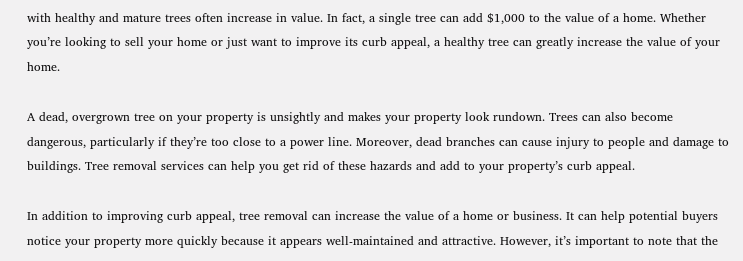with healthy and mature trees often increase in value. In fact, a single tree can add $1,000 to the value of a home. Whether you’re looking to sell your home or just want to improve its curb appeal, a healthy tree can greatly increase the value of your home.

A dead, overgrown tree on your property is unsightly and makes your property look rundown. Trees can also become dangerous, particularly if they’re too close to a power line. Moreover, dead branches can cause injury to people and damage to buildings. Tree removal services can help you get rid of these hazards and add to your property’s curb appeal.

In addition to improving curb appeal, tree removal can increase the value of a home or business. It can help potential buyers notice your property more quickly because it appears well-maintained and attractive. However, it’s important to note that the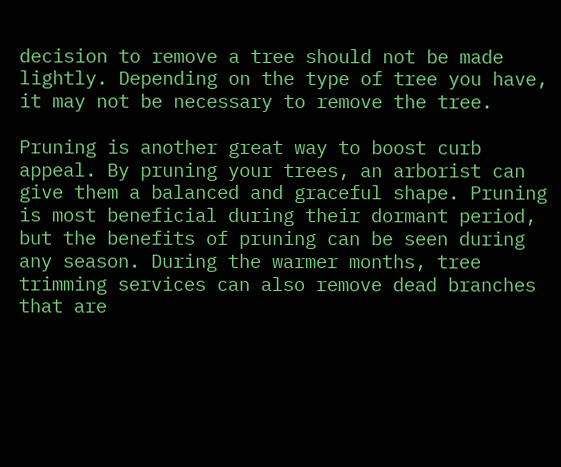decision to remove a tree should not be made lightly. Depending on the type of tree you have, it may not be necessary to remove the tree.

Pruning is another great way to boost curb appeal. By pruning your trees, an arborist can give them a balanced and graceful shape. Pruning is most beneficial during their dormant period, but the benefits of pruning can be seen during any season. During the warmer months, tree trimming services can also remove dead branches that are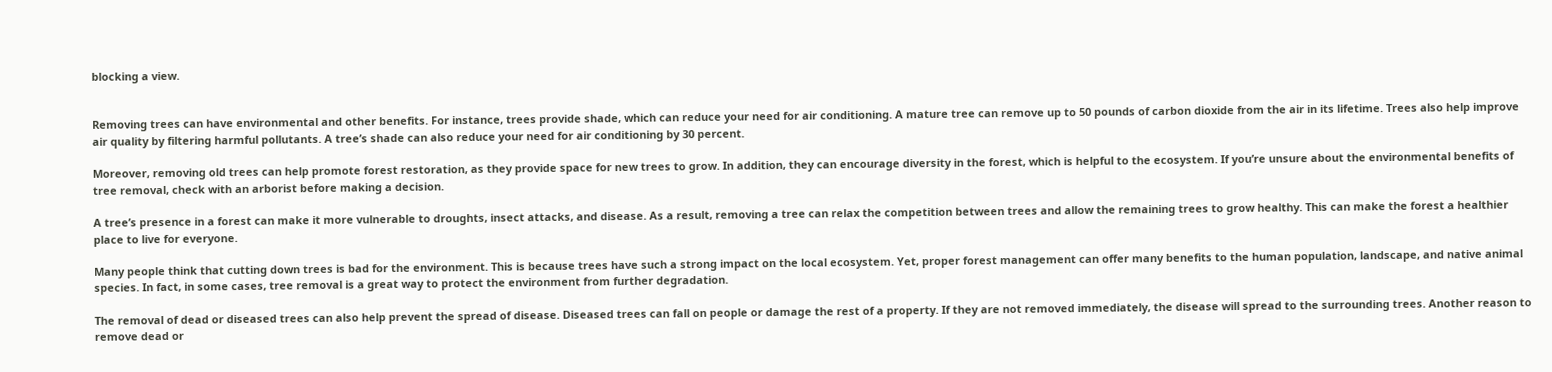blocking a view.


Removing trees can have environmental and other benefits. For instance, trees provide shade, which can reduce your need for air conditioning. A mature tree can remove up to 50 pounds of carbon dioxide from the air in its lifetime. Trees also help improve air quality by filtering harmful pollutants. A tree’s shade can also reduce your need for air conditioning by 30 percent.

Moreover, removing old trees can help promote forest restoration, as they provide space for new trees to grow. In addition, they can encourage diversity in the forest, which is helpful to the ecosystem. If you’re unsure about the environmental benefits of tree removal, check with an arborist before making a decision.

A tree’s presence in a forest can make it more vulnerable to droughts, insect attacks, and disease. As a result, removing a tree can relax the competition between trees and allow the remaining trees to grow healthy. This can make the forest a healthier place to live for everyone.

Many people think that cutting down trees is bad for the environment. This is because trees have such a strong impact on the local ecosystem. Yet, proper forest management can offer many benefits to the human population, landscape, and native animal species. In fact, in some cases, tree removal is a great way to protect the environment from further degradation.

The removal of dead or diseased trees can also help prevent the spread of disease. Diseased trees can fall on people or damage the rest of a property. If they are not removed immediately, the disease will spread to the surrounding trees. Another reason to remove dead or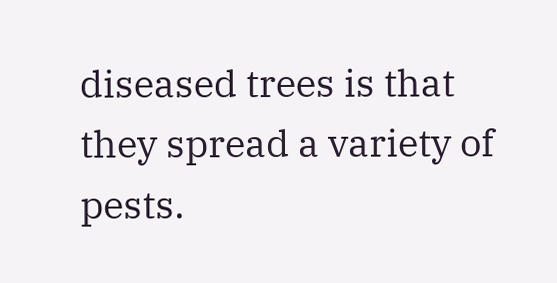diseased trees is that they spread a variety of pests.